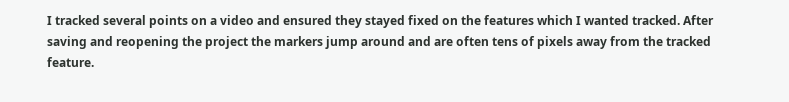I tracked several points on a video and ensured they stayed fixed on the features which I wanted tracked. After saving and reopening the project the markers jump around and are often tens of pixels away from the tracked feature.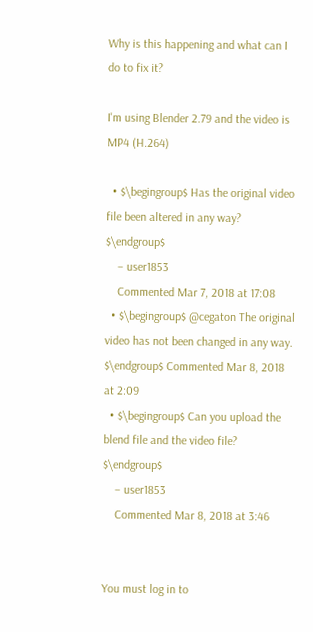Why is this happening and what can I do to fix it?

I'm using Blender 2.79 and the video is MP4 (H.264)

  • $\begingroup$ Has the original video file been altered in any way? $\endgroup$
    – user1853
    Commented Mar 7, 2018 at 17:08
  • $\begingroup$ @cegaton The original video has not been changed in any way. $\endgroup$ Commented Mar 8, 2018 at 2:09
  • $\begingroup$ Can you upload the blend file and the video file? $\endgroup$
    – user1853
    Commented Mar 8, 2018 at 3:46


You must log in to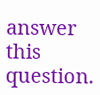answer this question.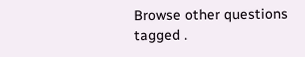Browse other questions tagged .